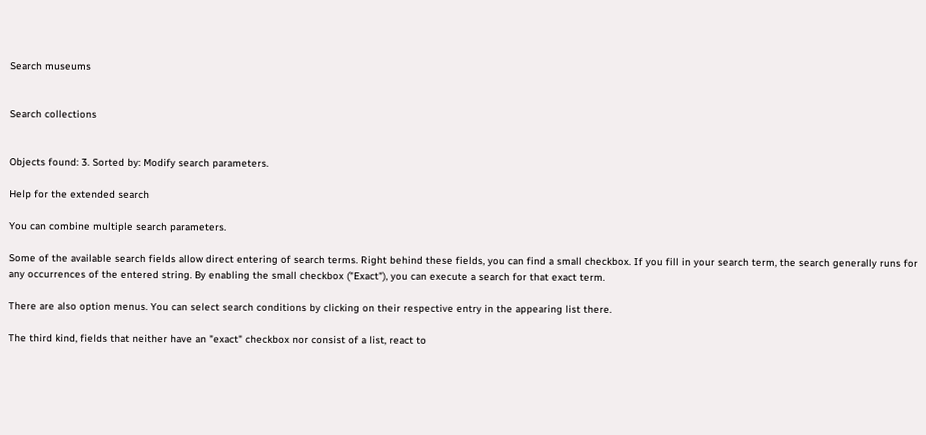Search museums


Search collections


Objects found: 3. Sorted by: Modify search parameters.

Help for the extended search

You can combine multiple search parameters.

Some of the available search fields allow direct entering of search terms. Right behind these fields, you can find a small checkbox. If you fill in your search term, the search generally runs for any occurrences of the entered string. By enabling the small checkbox ("Exact"), you can execute a search for that exact term.

There are also option menus. You can select search conditions by clicking on their respective entry in the appearing list there.

The third kind, fields that neither have an "exact" checkbox nor consist of a list, react to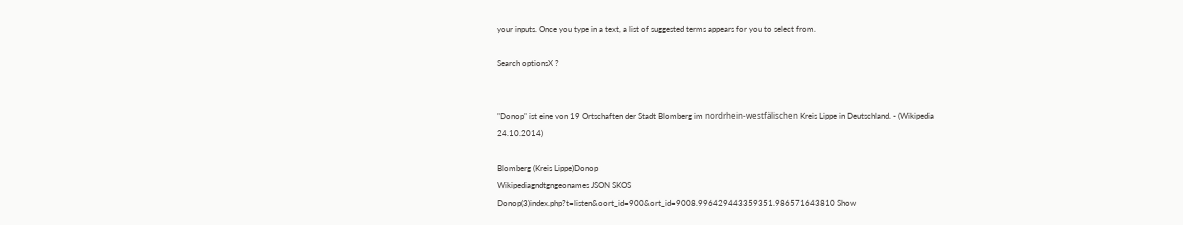your inputs. Once you type in a text, a list of suggested terms appears for you to select from.

Search optionsX ?


"Donop" ist eine von 19 Ortschaften der Stadt Blomberg im nordrhein-westfälischen Kreis Lippe in Deutschland. - (Wikipedia 24.10.2014)

Blomberg (Kreis Lippe)Donop
Wikipediagndtgngeonames JSON SKOS
Donop(3)index.php?t=listen&oort_id=900&ort_id=9008.996429443359351.986571643810 Show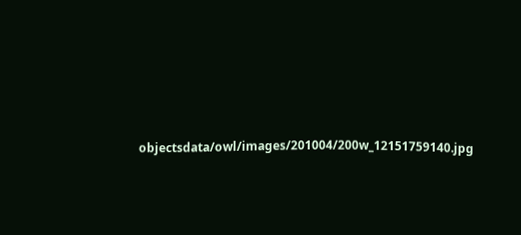objectsdata/owl/images/201004/200w_12151759140.jpg